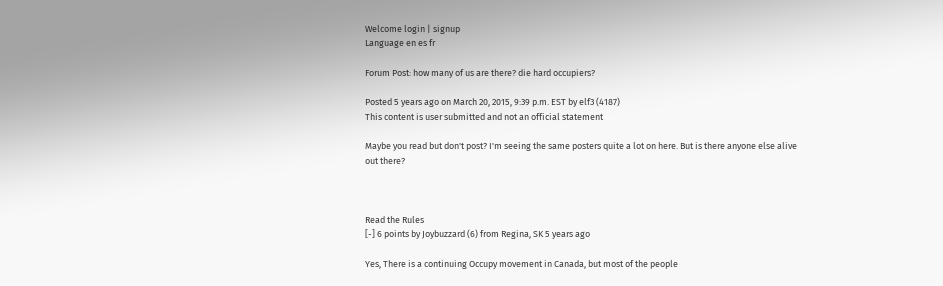Welcome login | signup
Language en es fr

Forum Post: how many of us are there? die hard occupiers?

Posted 5 years ago on March 20, 2015, 9:39 p.m. EST by elf3 (4187)
This content is user submitted and not an official statement

Maybe you read but don't post? I'm seeing the same posters quite a lot on here. But is there anyone else alive out there?



Read the Rules
[-] 6 points by Joybuzzard (6) from Regina, SK 5 years ago

Yes, There is a continuing Occupy movement in Canada, but most of the people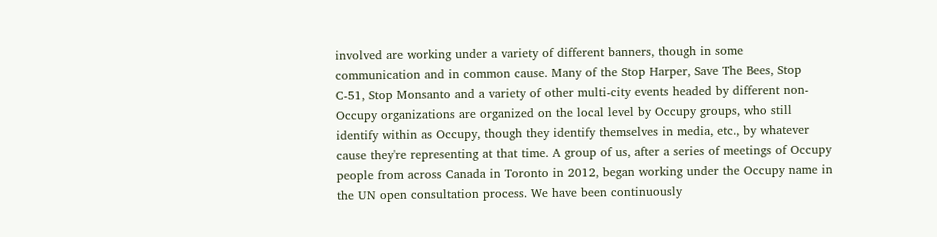involved are working under a variety of different banners, though in some communication and in common cause. Many of the Stop Harper, Save The Bees, Stop C-51, Stop Monsanto and a variety of other multi-city events headed by different non-Occupy organizations are organized on the local level by Occupy groups, who still identify within as Occupy, though they identify themselves in media, etc., by whatever cause they're representing at that time. A group of us, after a series of meetings of Occupy people from across Canada in Toronto in 2012, began working under the Occupy name in the UN open consultation process. We have been continuously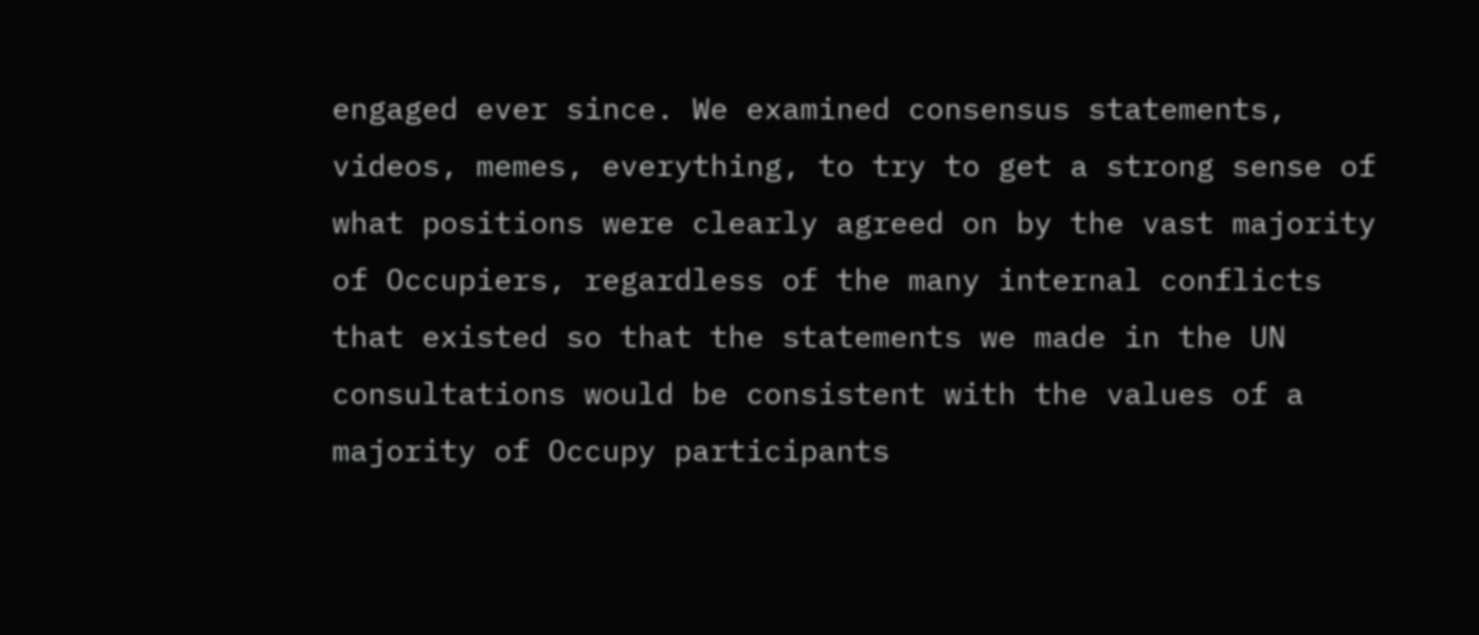engaged ever since. We examined consensus statements, videos, memes, everything, to try to get a strong sense of what positions were clearly agreed on by the vast majority of Occupiers, regardless of the many internal conflicts that existed so that the statements we made in the UN consultations would be consistent with the values of a majority of Occupy participants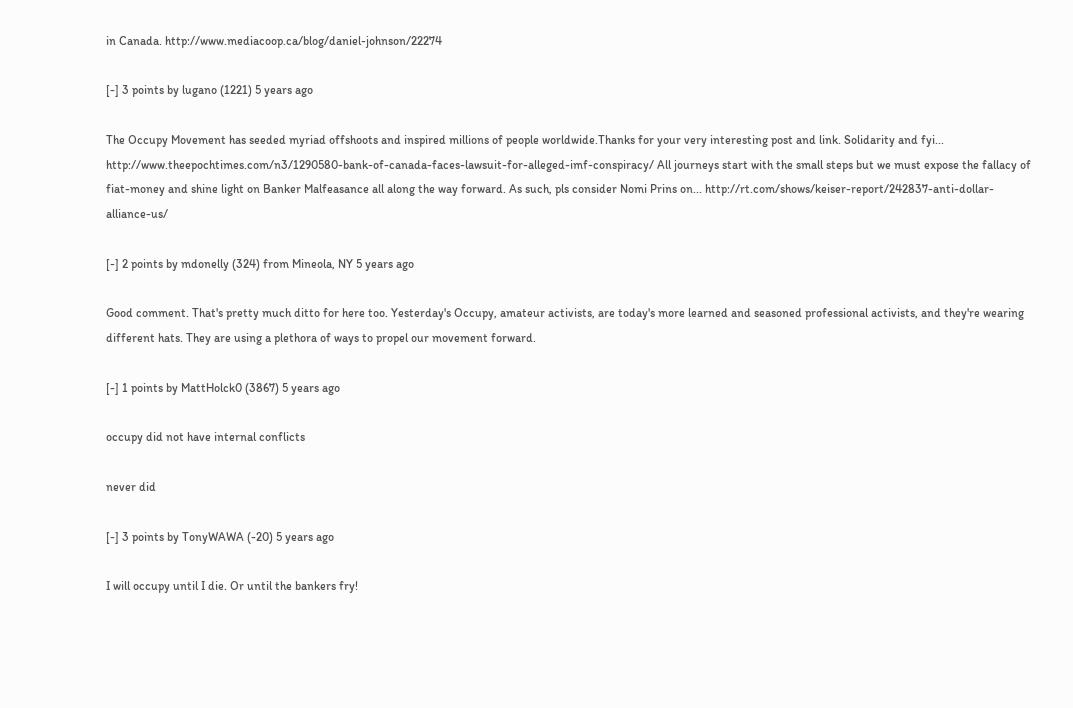in Canada. http://www.mediacoop.ca/blog/daniel-johnson/22274

[-] 3 points by lugano (1221) 5 years ago

The Occupy Movement has seeded myriad offshoots and inspired millions of people worldwide.Thanks for your very interesting post and link. Solidarity and fyi... http://www.theepochtimes.com/n3/1290580-bank-of-canada-faces-lawsuit-for-alleged-imf-conspiracy/ All journeys start with the small steps but we must expose the fallacy of fiat-money and shine light on Banker Malfeasance all along the way forward. As such, pls consider Nomi Prins on... http://rt.com/shows/keiser-report/242837-anti-dollar-alliance-us/

[-] 2 points by mdonelly (324) from Mineola, NY 5 years ago

Good comment. That's pretty much ditto for here too. Yesterday's Occupy, amateur activists, are today's more learned and seasoned professional activists, and they're wearing different hats. They are using a plethora of ways to propel our movement forward.

[-] 1 points by MattHolck0 (3867) 5 years ago

occupy did not have internal conflicts

never did

[-] 3 points by TonyWAWA (-20) 5 years ago

I will occupy until I die. Or until the bankers fry!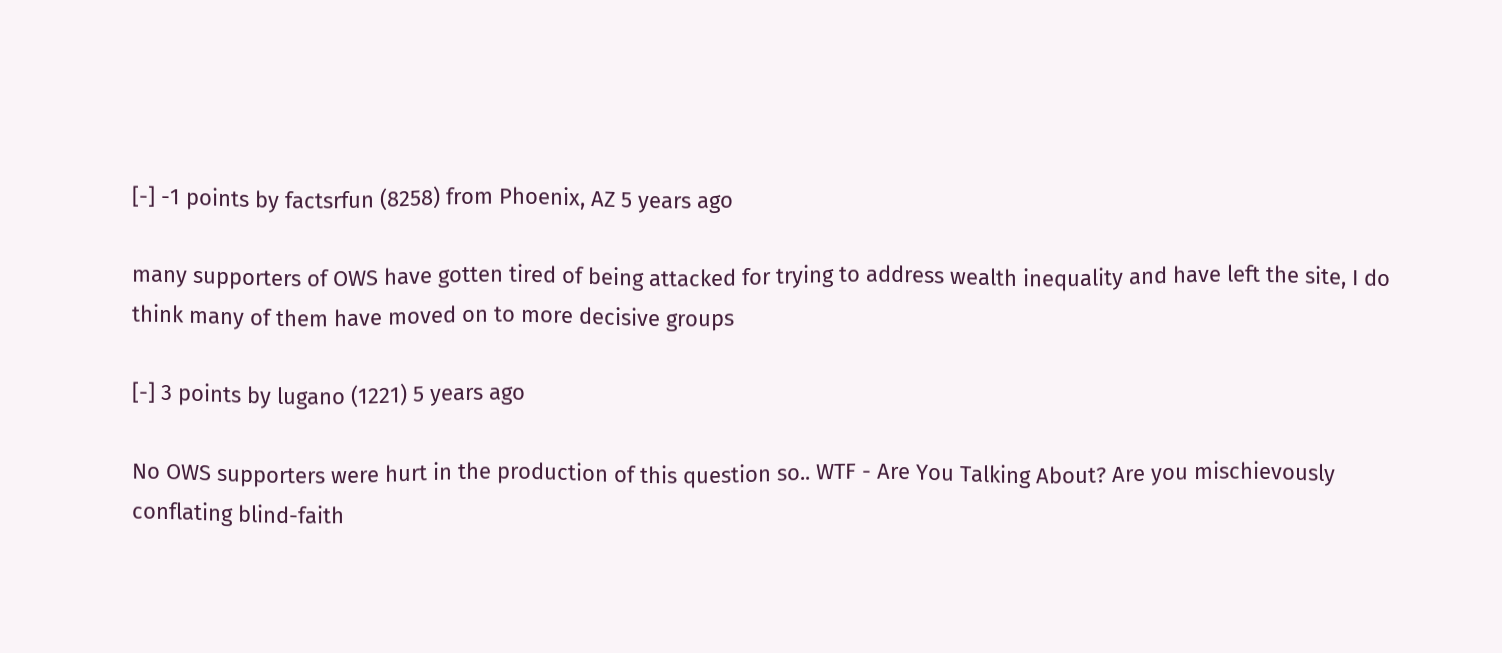[-] -1 points by factsrfun (8258) from Phoenix, AZ 5 years ago

many supporters of OWS have gotten tired of being attacked for trying to address wealth inequality and have left the site, I do think many of them have moved on to more decisive groups

[-] 3 points by lugano (1221) 5 years ago

No OWS supporters were hurt in the production of this question so.. WTF - Are You Talking About? Are you mischievously conflating blind-faith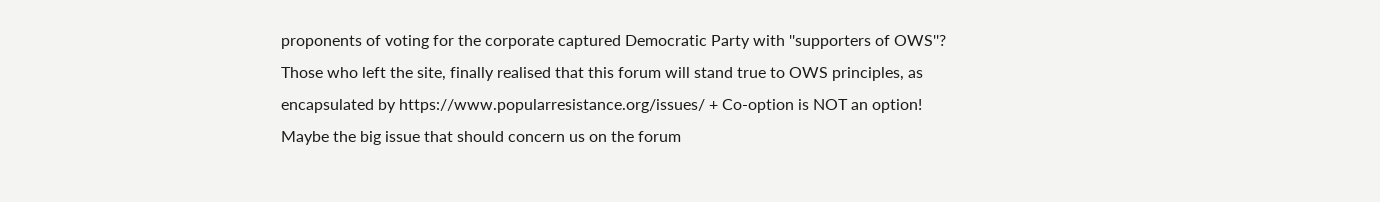proponents of voting for the corporate captured Democratic Party with ''supporters of OWS''? Those who left the site, finally realised that this forum will stand true to OWS principles, as encapsulated by https://www.popularresistance.org/issues/ + Co-option is NOT an option! Maybe the big issue that should concern us on the forum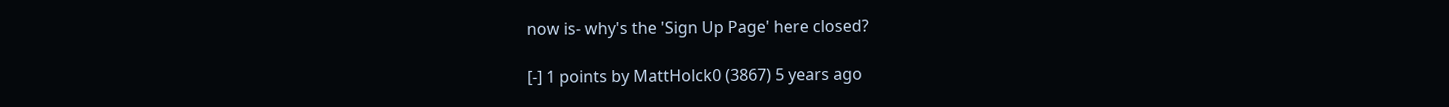now is- why's the 'Sign Up Page' here closed?

[-] 1 points by MattHolck0 (3867) 5 years ago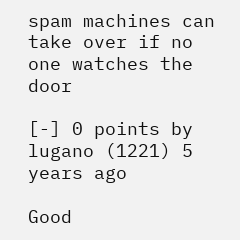spam machines can take over if no one watches the door

[-] 0 points by lugano (1221) 5 years ago

Good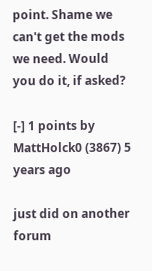point. Shame we can't get the mods we need. Would you do it, if asked?

[-] 1 points by MattHolck0 (3867) 5 years ago

just did on another forum